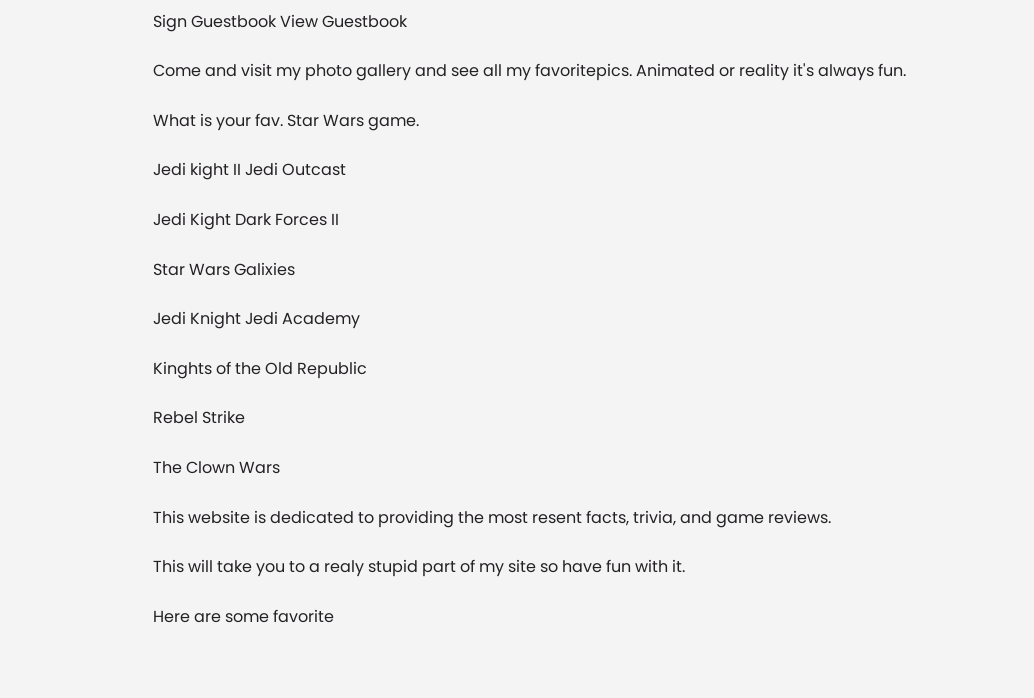Sign Guestbook View Guestbook

Come and visit my photo gallery and see all my favoritepics. Animated or reality it's always fun.

What is your fav. Star Wars game.

Jedi kight II Jedi Outcast

Jedi Kight Dark Forces II

Star Wars Galixies

Jedi Knight Jedi Academy

Kinghts of the Old Republic

Rebel Strike

The Clown Wars

This website is dedicated to providing the most resent facts, trivia, and game reviews.

This will take you to a realy stupid part of my site so have fun with it.

Here are some favorite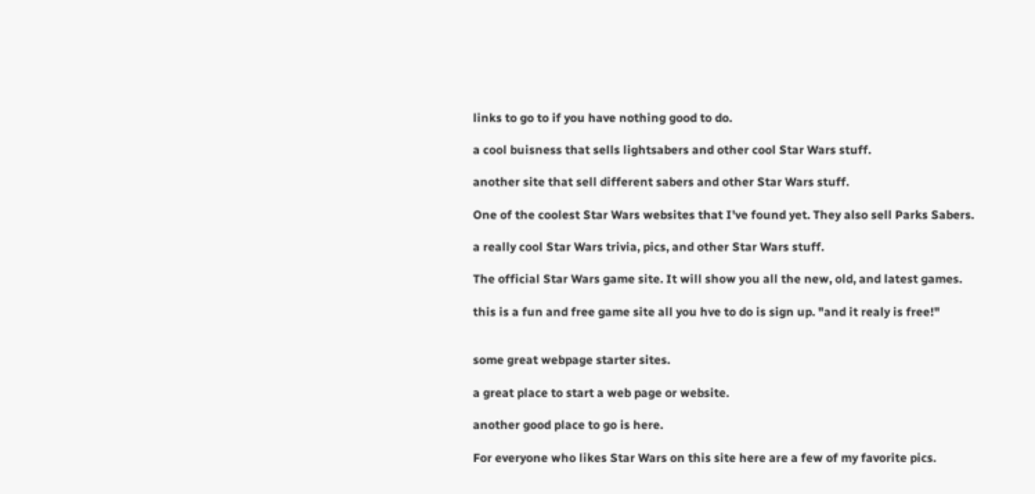links to go to if you have nothing good to do.

a cool buisness that sells lightsabers and other cool Star Wars stuff.

another site that sell different sabers and other Star Wars stuff.

One of the coolest Star Wars websites that I've found yet. They also sell Parks Sabers.

a really cool Star Wars trivia, pics, and other Star Wars stuff.

The official Star Wars game site. It will show you all the new, old, and latest games.

this is a fun and free game site all you hve to do is sign up. "and it realy is free!"


some great webpage starter sites.

a great place to start a web page or website.

another good place to go is here.

For everyone who likes Star Wars on this site here are a few of my favorite pics.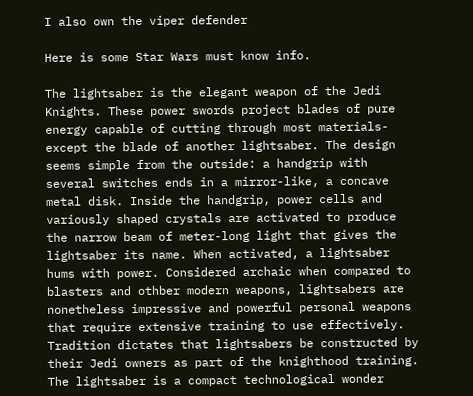I also own the viper defender

Here is some Star Wars must know info.

The lightsaber is the elegant weapon of the Jedi Knights. These power swords project blades of pure energy capable of cutting through most materials-except the blade of another lightsaber. The design seems simple from the outside: a handgrip with several switches ends in a mirror-like, a concave metal disk. Inside the handgrip, power cells and variously shaped crystals are activated to produce the narrow beam of meter-long light that gives the lightsaber its name. When activated, a lightsaber hums with power. Considered archaic when compared to blasters and othber modern weapons, lightsabers are nonetheless impressive and powerful personal weapons that require extensive training to use effectively. Tradition dictates that lightsabers be constructed by their Jedi owners as part of the knighthood training. The lightsaber is a compact technological wonder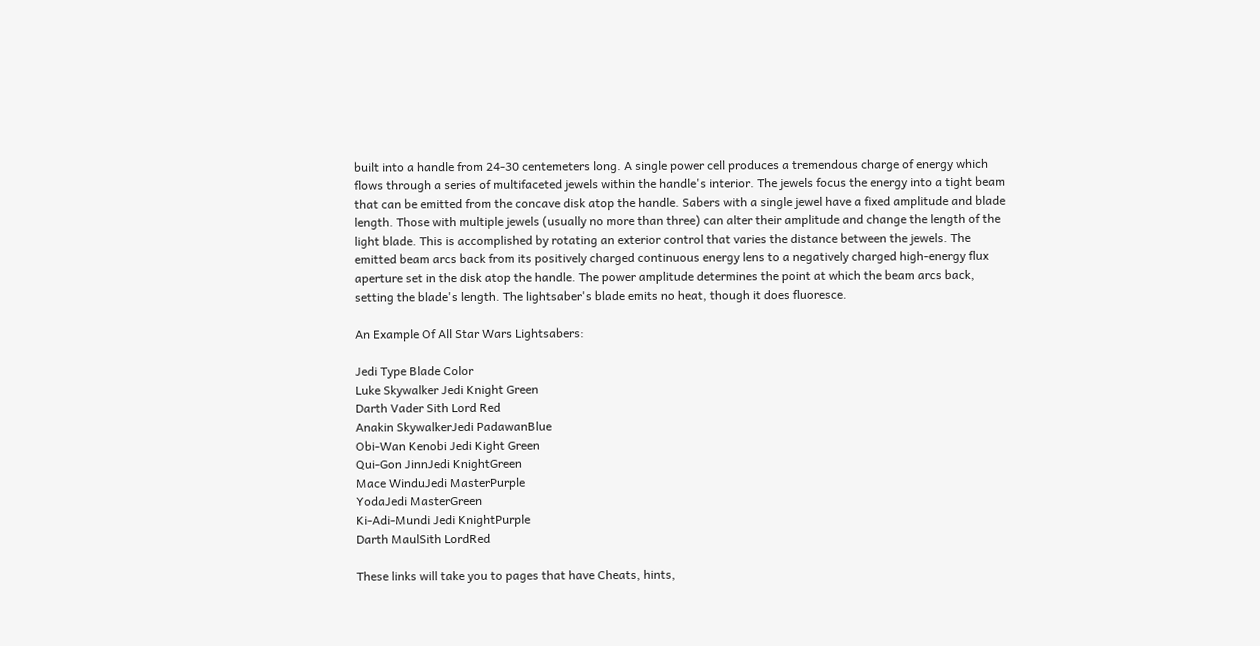built into a handle from 24-30 centemeters long. A single power cell produces a tremendous charge of energy which flows through a series of multifaceted jewels within the handle's interior. The jewels focus the energy into a tight beam that can be emitted from the concave disk atop the handle. Sabers with a single jewel have a fixed amplitude and blade length. Those with multiple jewels (usually no more than three) can alter their amplitude and change the length of the light blade. This is accomplished by rotating an exterior control that varies the distance between the jewels. The emitted beam arcs back from its positively charged continuous energy lens to a negatively charged high-energy flux aperture set in the disk atop the handle. The power amplitude determines the point at which the beam arcs back, setting the blade's length. The lightsaber's blade emits no heat, though it does fluoresce.

An Example Of All Star Wars Lightsabers:

Jedi Type Blade Color
Luke Skywalker Jedi Knight Green
Darth Vader Sith Lord Red
Anakin SkywalkerJedi PadawanBlue
Obi-Wan Kenobi Jedi Kight Green
Qui-Gon JinnJedi KnightGreen
Mace WinduJedi MasterPurple
YodaJedi MasterGreen
Ki-Adi-Mundi Jedi KnightPurple
Darth MaulSith LordRed

These links will take you to pages that have Cheats, hints,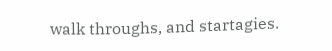walk throughs, and startagies.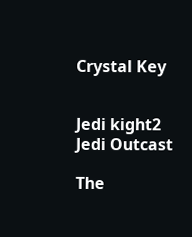Crystal Key


Jedi kight2 Jedi Outcast

The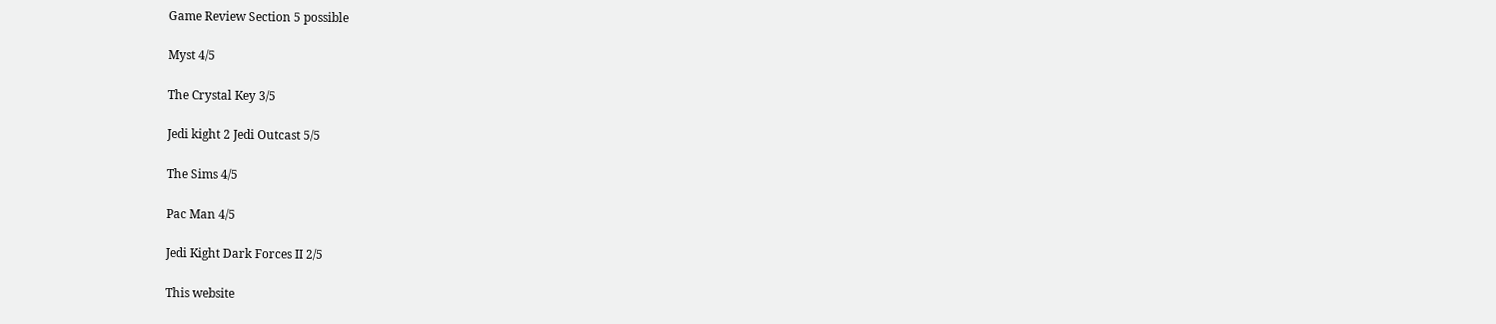Game Review Section 5 possible

Myst 4/5

The Crystal Key 3/5

Jedi kight 2 Jedi Outcast 5/5

The Sims 4/5

Pac Man 4/5

Jedi Kight Dark Forces II 2/5

This website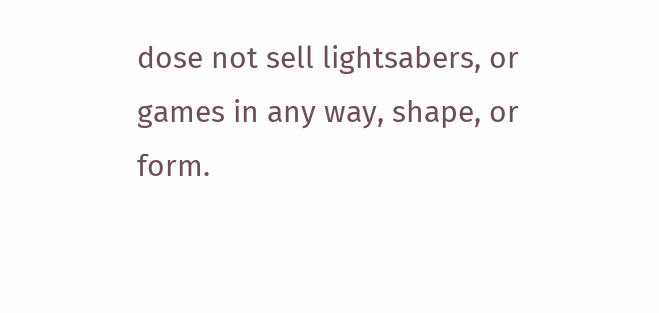dose not sell lightsabers, or games in any way, shape, or form.